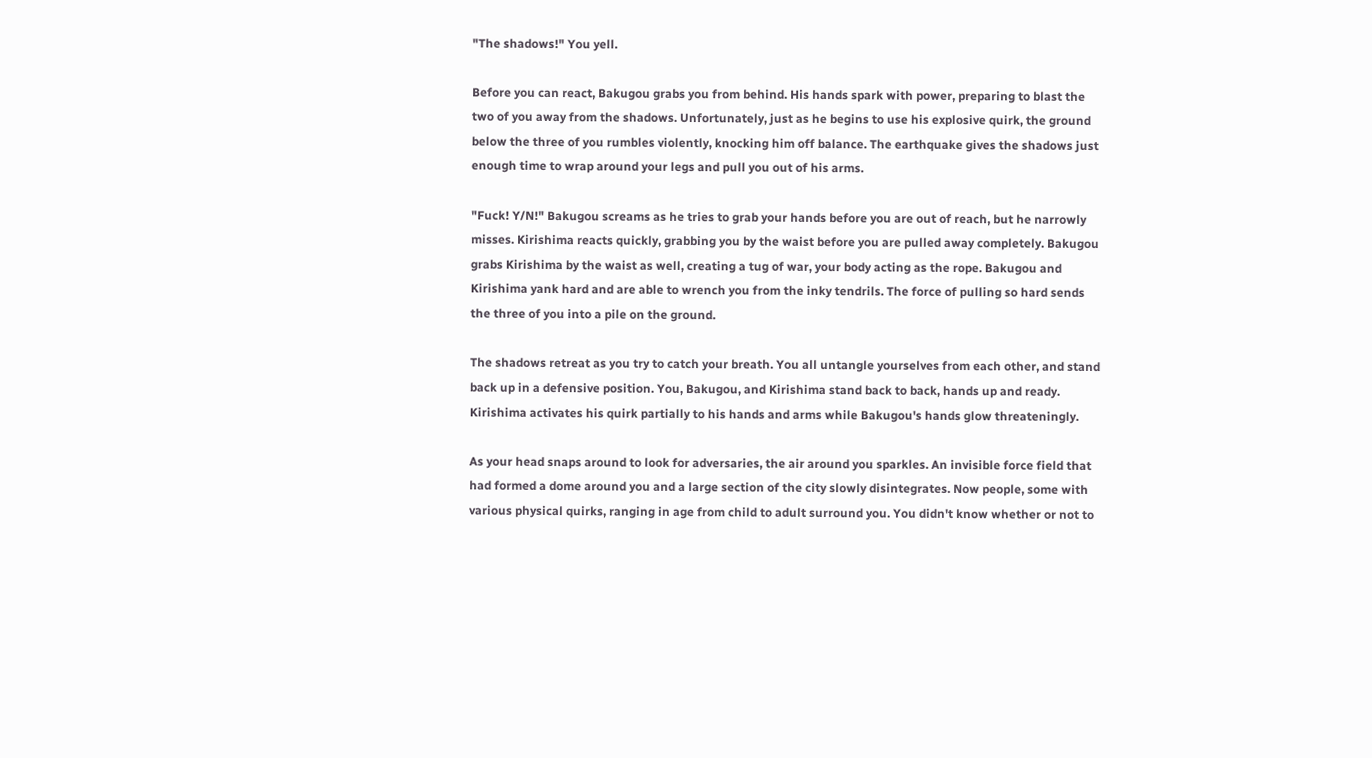"The shadows!" You yell.

Before you can react, Bakugou grabs you from behind. His hands spark with power, preparing to blast the two of you away from the shadows. Unfortunately, just as he begins to use his explosive quirk, the ground below the three of you rumbles violently, knocking him off balance. The earthquake gives the shadows just enough time to wrap around your legs and pull you out of his arms.

"Fuck! Y/N!" Bakugou screams as he tries to grab your hands before you are out of reach, but he narrowly misses. Kirishima reacts quickly, grabbing you by the waist before you are pulled away completely. Bakugou grabs Kirishima by the waist as well, creating a tug of war, your body acting as the rope. Bakugou and Kirishima yank hard and are able to wrench you from the inky tendrils. The force of pulling so hard sends the three of you into a pile on the ground.

The shadows retreat as you try to catch your breath. You all untangle yourselves from each other, and stand back up in a defensive position. You, Bakugou, and Kirishima stand back to back, hands up and ready. Kirishima activates his quirk partially to his hands and arms while Bakugou's hands glow threateningly.

As your head snaps around to look for adversaries, the air around you sparkles. An invisible force field that had formed a dome around you and a large section of the city slowly disintegrates. Now people, some with various physical quirks, ranging in age from child to adult surround you. You didn't know whether or not to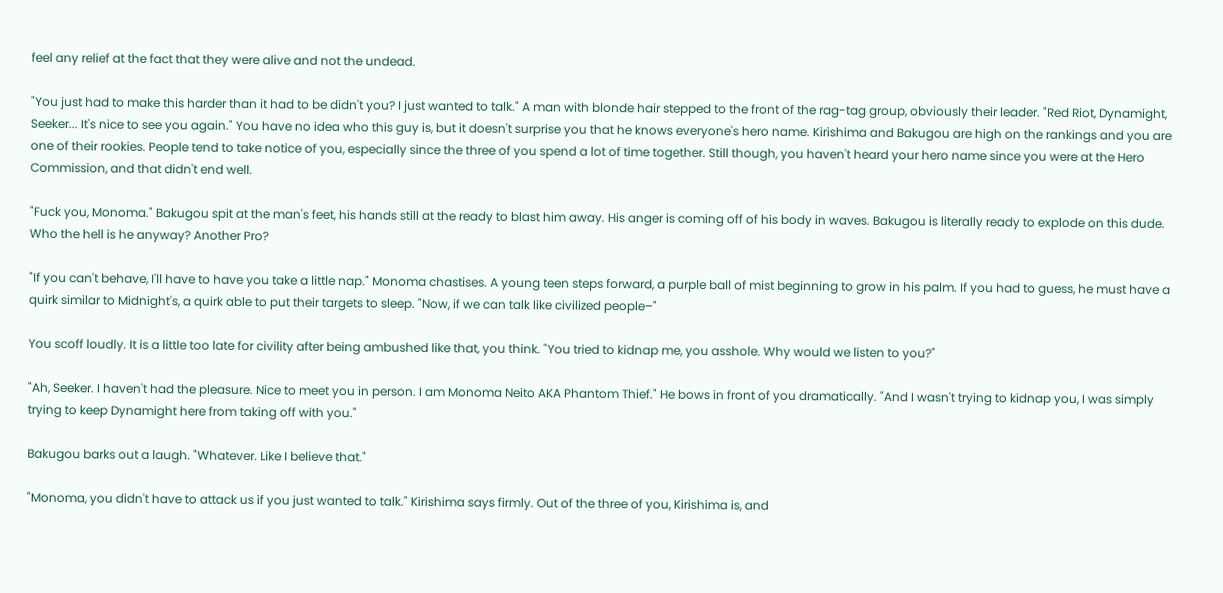feel any relief at the fact that they were alive and not the undead.

"You just had to make this harder than it had to be didn't you? I just wanted to talk." A man with blonde hair stepped to the front of the rag-tag group, obviously their leader. "Red Riot, Dynamight, Seeker... It's nice to see you again." You have no idea who this guy is, but it doesn't surprise you that he knows everyone's hero name. Kirishima and Bakugou are high on the rankings and you are one of their rookies. People tend to take notice of you, especially since the three of you spend a lot of time together. Still though, you haven't heard your hero name since you were at the Hero Commission, and that didn't end well.

"Fuck you, Monoma." Bakugou spit at the man's feet, his hands still at the ready to blast him away. His anger is coming off of his body in waves. Bakugou is literally ready to explode on this dude. Who the hell is he anyway? Another Pro?

"If you can't behave, I'll have to have you take a little nap." Monoma chastises. A young teen steps forward, a purple ball of mist beginning to grow in his palm. If you had to guess, he must have a quirk similar to Midnight's, a quirk able to put their targets to sleep. "Now, if we can talk like civilized people–"

You scoff loudly. It is a little too late for civility after being ambushed like that, you think. "You tried to kidnap me, you asshole. Why would we listen to you?"

"Ah, Seeker. I haven't had the pleasure. Nice to meet you in person. I am Monoma Neito AKA Phantom Thief." He bows in front of you dramatically. "And I wasn't trying to kidnap you, I was simply trying to keep Dynamight here from taking off with you."

Bakugou barks out a laugh. "Whatever. Like I believe that."

"Monoma, you didn't have to attack us if you just wanted to talk." Kirishima says firmly. Out of the three of you, Kirishima is, and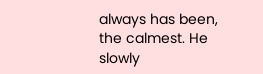always has been, the calmest. He slowly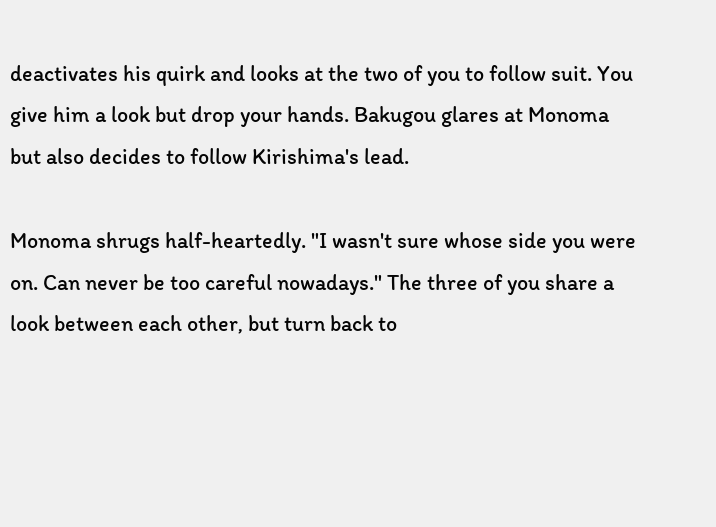deactivates his quirk and looks at the two of you to follow suit. You give him a look but drop your hands. Bakugou glares at Monoma but also decides to follow Kirishima's lead.

Monoma shrugs half-heartedly. "I wasn't sure whose side you were on. Can never be too careful nowadays." The three of you share a look between each other, but turn back to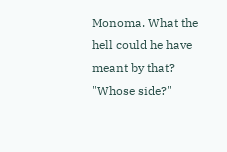Monoma. What the hell could he have meant by that? "Whose side?"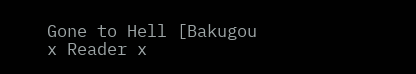Gone to Hell [Bakugou x Reader x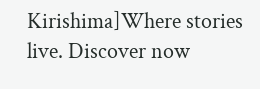Kirishima]Where stories live. Discover now